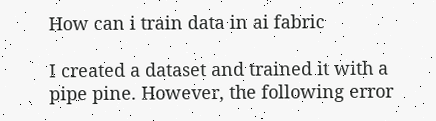How can i train data in ai fabric

I created a dataset and trained it with a pipe pine. However, the following error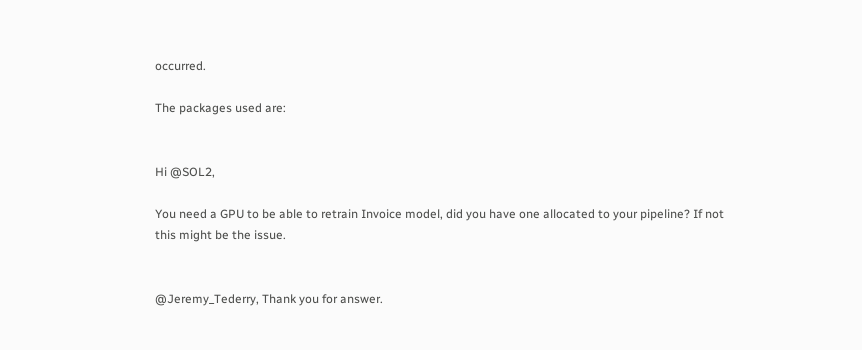occurred.

The packages used are:


Hi @SOL2,

You need a GPU to be able to retrain Invoice model, did you have one allocated to your pipeline? If not this might be the issue.


@Jeremy_Tederry, Thank you for answer.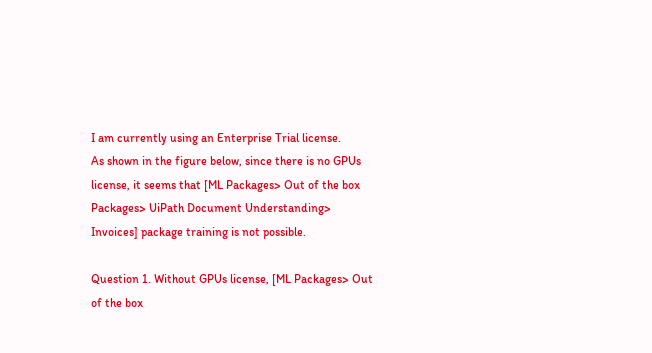I am currently using an Enterprise Trial license.
As shown in the figure below, since there is no GPUs license, it seems that [ML Packages> Out of the box Packages> UiPath Document Understanding> Invoices] package training is not possible.

Question 1. Without GPUs license, [ML Packages> Out of the box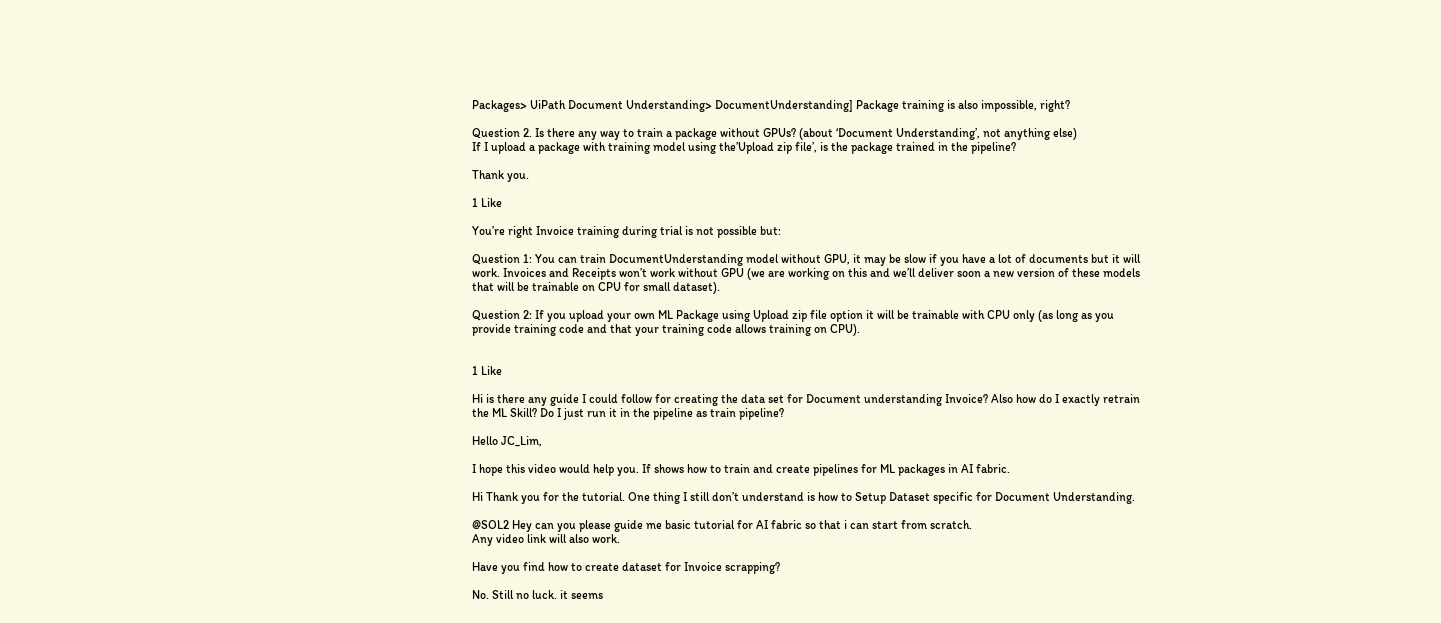Packages> UiPath Document Understanding> DocumentUnderstanding] Package training is also impossible, right?

Question 2. Is there any way to train a package without GPUs? (about ‘Document Understanding’, not anything else)
If I upload a package with training model using the’Upload zip file’, is the package trained in the pipeline?

Thank you.

1 Like

You’re right Invoice training during trial is not possible but:

Question 1: You can train DocumentUnderstanding model without GPU, it may be slow if you have a lot of documents but it will work. Invoices and Receipts won’t work without GPU (we are working on this and we’ll deliver soon a new version of these models that will be trainable on CPU for small dataset).

Question 2: If you upload your own ML Package using Upload zip file option it will be trainable with CPU only (as long as you provide training code and that your training code allows training on CPU).


1 Like

Hi is there any guide I could follow for creating the data set for Document understanding Invoice? Also how do I exactly retrain the ML Skill? Do I just run it in the pipeline as train pipeline?

Hello JC_Lim,

I hope this video would help you. If shows how to train and create pipelines for ML packages in AI fabric.

Hi Thank you for the tutorial. One thing I still don’t understand is how to Setup Dataset specific for Document Understanding.

@SOL2 Hey can you please guide me basic tutorial for AI fabric so that i can start from scratch.
Any video link will also work.

Have you find how to create dataset for Invoice scrapping?

No. Still no luck. it seems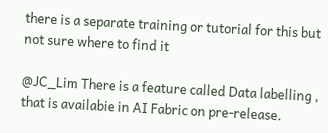there is a separate training or tutorial for this but not sure where to find it

@JC_Lim There is a feature called Data labelling , that is availabie in AI Fabric on pre-release.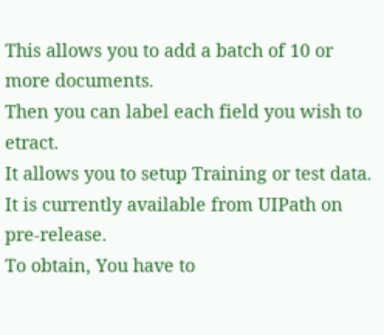This allows you to add a batch of 10 or more documents.
Then you can label each field you wish to etract.
It allows you to setup Training or test data.
It is currently available from UIPath on pre-release.
To obtain, You have to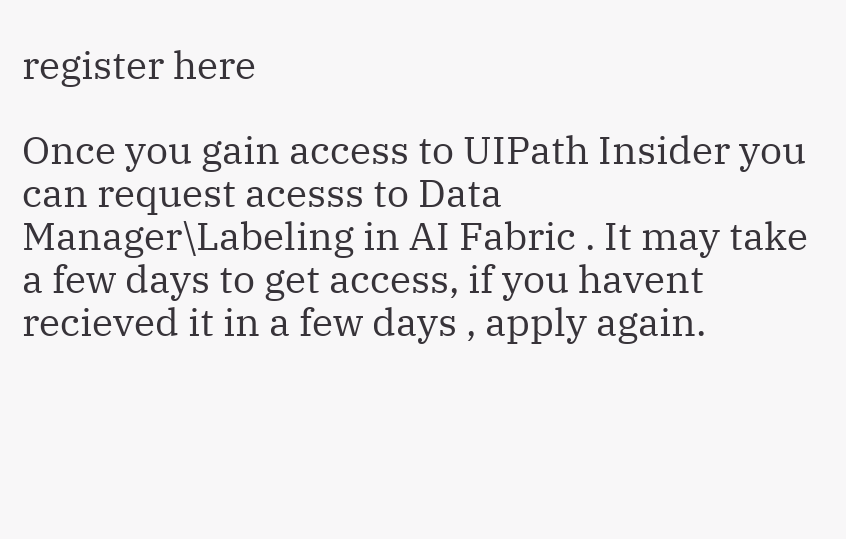register here

Once you gain access to UIPath Insider you can request acesss to Data Manager\Labeling in AI Fabric . It may take a few days to get access, if you havent recieved it in a few days , apply again.